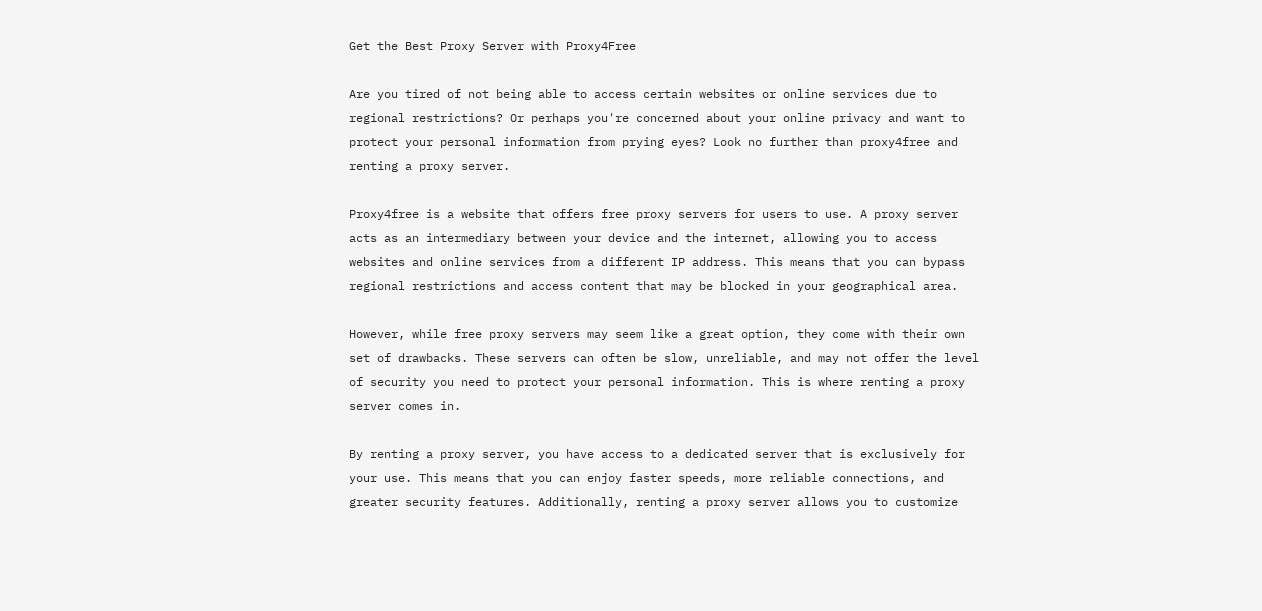Get the Best Proxy Server with Proxy4Free

Are you tired of not being able to access certain websites or online services due to regional restrictions? Or perhaps you're concerned about your online privacy and want to protect your personal information from prying eyes? Look no further than proxy4free and renting a proxy server.

Proxy4free is a website that offers free proxy servers for users to use. A proxy server acts as an intermediary between your device and the internet, allowing you to access websites and online services from a different IP address. This means that you can bypass regional restrictions and access content that may be blocked in your geographical area.

However, while free proxy servers may seem like a great option, they come with their own set of drawbacks. These servers can often be slow, unreliable, and may not offer the level of security you need to protect your personal information. This is where renting a proxy server comes in.

By renting a proxy server, you have access to a dedicated server that is exclusively for your use. This means that you can enjoy faster speeds, more reliable connections, and greater security features. Additionally, renting a proxy server allows you to customize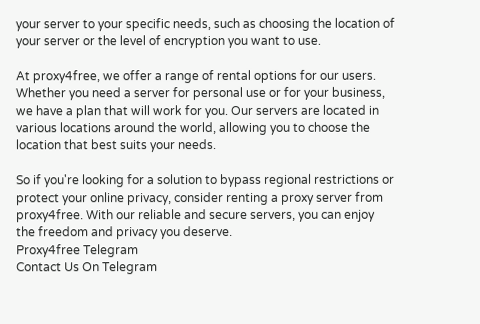your server to your specific needs, such as choosing the location of your server or the level of encryption you want to use.

At proxy4free, we offer a range of rental options for our users. Whether you need a server for personal use or for your business, we have a plan that will work for you. Our servers are located in various locations around the world, allowing you to choose the location that best suits your needs.

So if you're looking for a solution to bypass regional restrictions or protect your online privacy, consider renting a proxy server from proxy4free. With our reliable and secure servers, you can enjoy the freedom and privacy you deserve.
Proxy4free Telegram
Contact Us On Telegram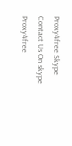Proxy4free Skype
Contact Us On skype
Proxy4free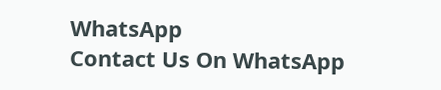WhatsApp
Contact Us On WhatsApp